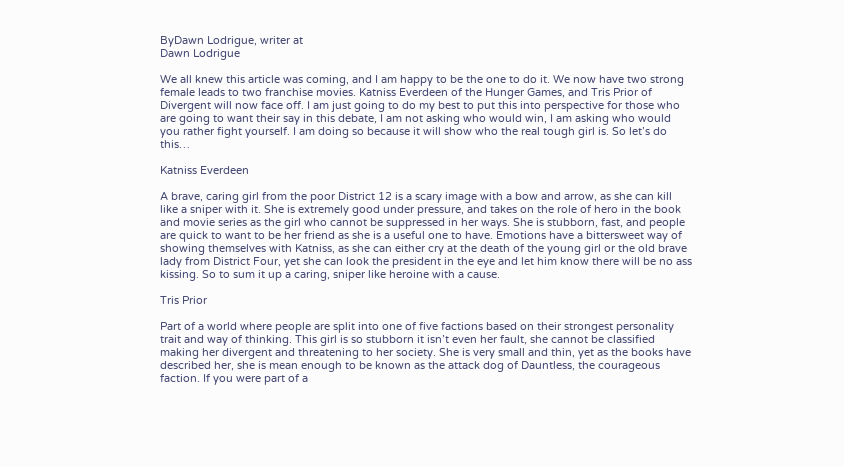ByDawn Lodrigue, writer at
Dawn Lodrigue

We all knew this article was coming, and I am happy to be the one to do it. We now have two strong female leads to two franchise movies. Katniss Everdeen of the Hunger Games, and Tris Prior of Divergent will now face off. I am just going to do my best to put this into perspective for those who are going to want their say in this debate, I am not asking who would win, I am asking who would you rather fight yourself. I am doing so because it will show who the real tough girl is. So let’s do this…

Katniss Everdeen

A brave, caring girl from the poor District 12 is a scary image with a bow and arrow, as she can kill like a sniper with it. She is extremely good under pressure, and takes on the role of hero in the book and movie series as the girl who cannot be suppressed in her ways. She is stubborn, fast, and people are quick to want to be her friend as she is a useful one to have. Emotions have a bittersweet way of showing themselves with Katniss, as she can either cry at the death of the young girl or the old brave lady from District Four, yet she can look the president in the eye and let him know there will be no ass kissing. So to sum it up a caring, sniper like heroine with a cause.

Tris Prior

Part of a world where people are split into one of five factions based on their strongest personality trait and way of thinking. This girl is so stubborn it isn’t even her fault, she cannot be classified making her divergent and threatening to her society. She is very small and thin, yet as the books have described her, she is mean enough to be known as the attack dog of Dauntless, the courageous faction. If you were part of a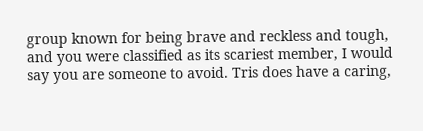group known for being brave and reckless and tough, and you were classified as its scariest member, I would say you are someone to avoid. Tris does have a caring,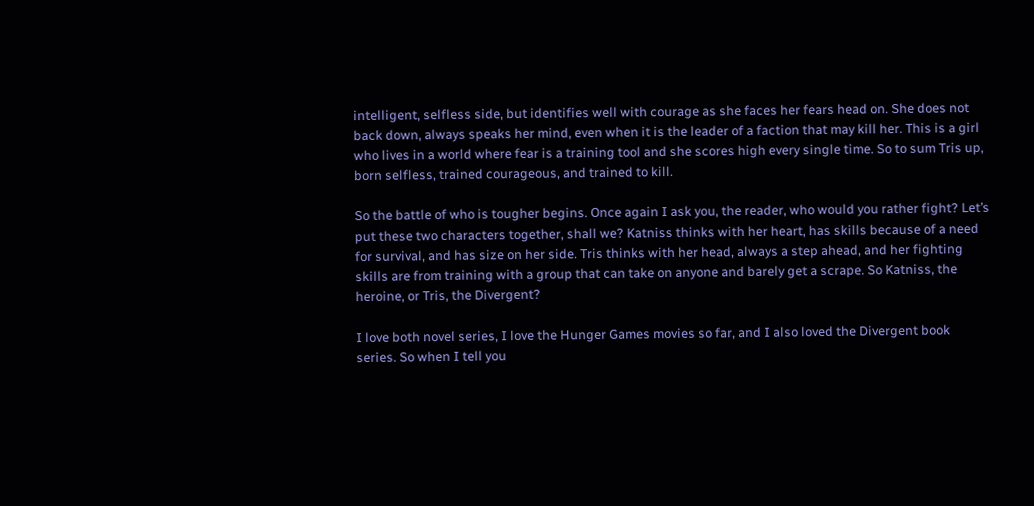intelligent, selfless side, but identifies well with courage as she faces her fears head on. She does not back down, always speaks her mind, even when it is the leader of a faction that may kill her. This is a girl who lives in a world where fear is a training tool and she scores high every single time. So to sum Tris up, born selfless, trained courageous, and trained to kill.

So the battle of who is tougher begins. Once again I ask you, the reader, who would you rather fight? Let’s put these two characters together, shall we? Katniss thinks with her heart, has skills because of a need for survival, and has size on her side. Tris thinks with her head, always a step ahead, and her fighting skills are from training with a group that can take on anyone and barely get a scrape. So Katniss, the heroine, or Tris, the Divergent?

I love both novel series, I love the Hunger Games movies so far, and I also loved the Divergent book series. So when I tell you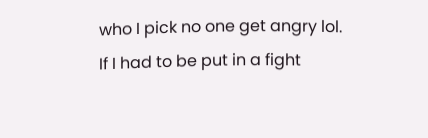who I pick no one get angry lol. If I had to be put in a fight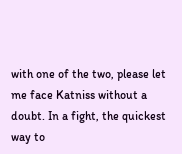with one of the two, please let me face Katniss without a doubt. In a fight, the quickest way to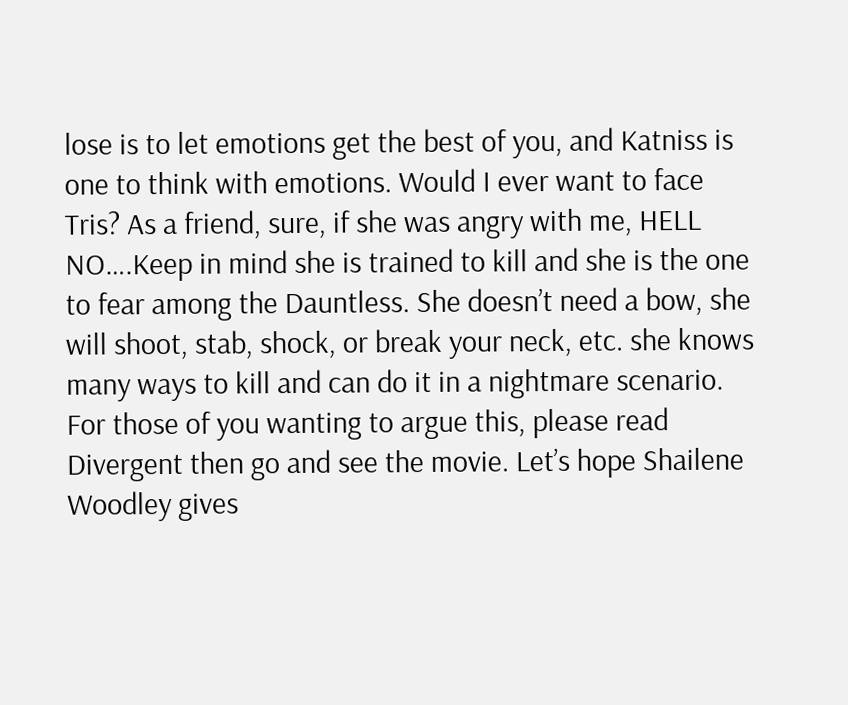lose is to let emotions get the best of you, and Katniss is one to think with emotions. Would I ever want to face Tris? As a friend, sure, if she was angry with me, HELL NO….Keep in mind she is trained to kill and she is the one to fear among the Dauntless. She doesn’t need a bow, she will shoot, stab, shock, or break your neck, etc. she knows many ways to kill and can do it in a nightmare scenario. For those of you wanting to argue this, please read Divergent then go and see the movie. Let’s hope Shailene Woodley gives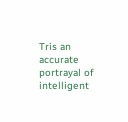Tris an accurate portrayal of intelligent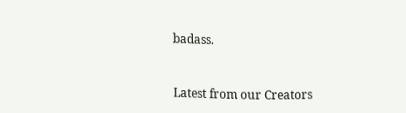badass.


Latest from our Creators